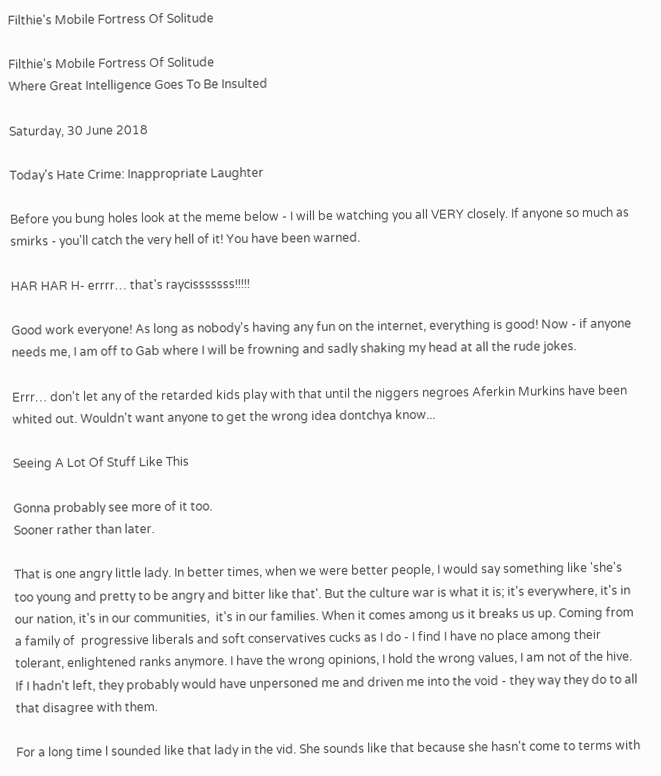Filthie's Mobile Fortress Of Solitude

Filthie's Mobile Fortress Of Solitude
Where Great Intelligence Goes To Be Insulted

Saturday, 30 June 2018

Today's Hate Crime: Inappropriate Laughter

Before you bung holes look at the meme below - I will be watching you all VERY closely. If anyone so much as smirks - you'll catch the very hell of it! You have been warned.

HAR HAR H- errrr… that's raycisssssss!!!!!

Good work everyone! As long as nobody's having any fun on the internet, everything is good! Now - if anyone needs me, I am off to Gab where I will be frowning and sadly shaking my head at all the rude jokes.

Errr… don't let any of the retarded kids play with that until the niggers negroes Aferkin Murkins have been whited out. Wouldn't want anyone to get the wrong idea dontchya know...

Seeing A Lot Of Stuff Like This

Gonna probably see more of it too.
Sooner rather than later.

That is one angry little lady. In better times, when we were better people, I would say something like 'she's too young and pretty to be angry and bitter like that'. But the culture war is what it is; it's everywhere, it's in our nation, it's in our communities,  it's in our families. When it comes among us it breaks us up. Coming from a family of  progressive liberals and soft conservatives cucks as I do - I find I have no place among their tolerant, enlightened ranks anymore. I have the wrong opinions, I hold the wrong values, I am not of the hive. If I hadn't left, they probably would have unpersoned me and driven me into the void - they way they do to all that disagree with them.

For a long time l sounded like that lady in the vid. She sounds like that because she hasn't come to terms with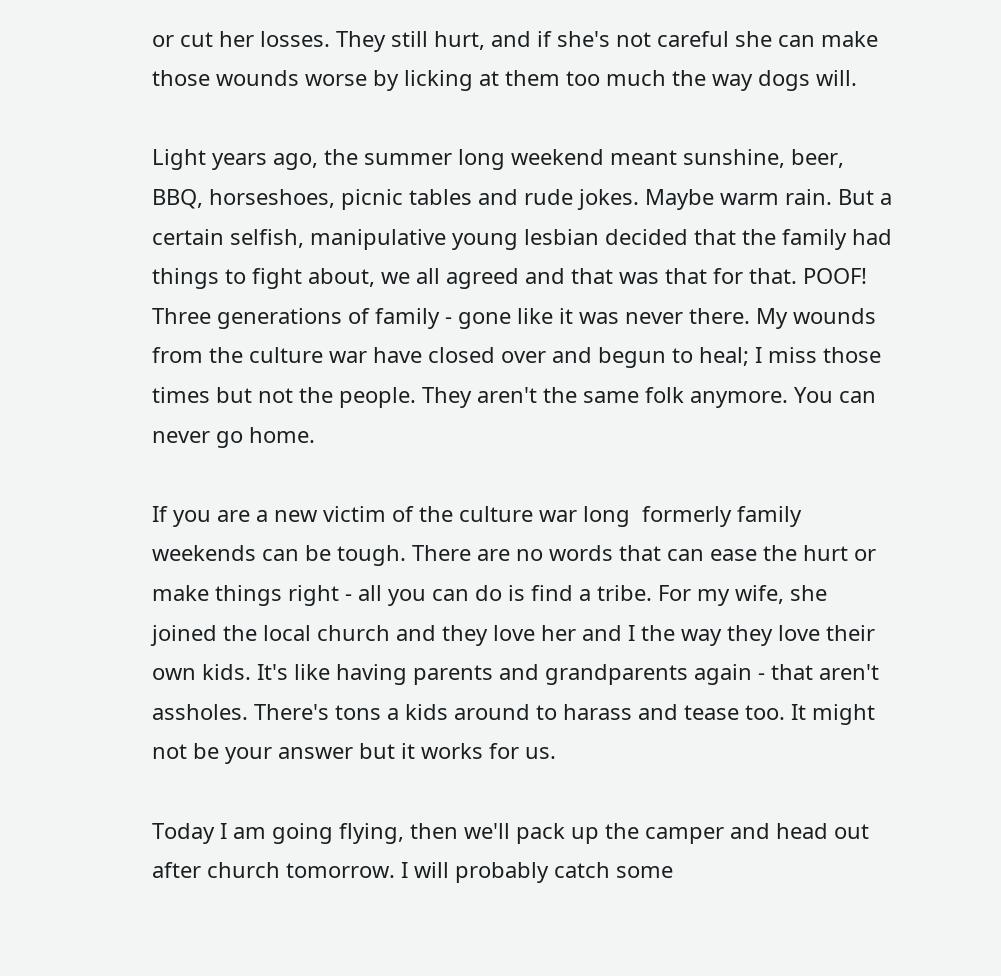or cut her losses. They still hurt, and if she's not careful she can make those wounds worse by licking at them too much the way dogs will.

Light years ago, the summer long weekend meant sunshine, beer, BBQ, horseshoes, picnic tables and rude jokes. Maybe warm rain. But a certain selfish, manipulative young lesbian decided that the family had things to fight about, we all agreed and that was that for that. POOF! Three generations of family - gone like it was never there. My wounds from the culture war have closed over and begun to heal; I miss those times but not the people. They aren't the same folk anymore. You can never go home.

If you are a new victim of the culture war long  formerly family weekends can be tough. There are no words that can ease the hurt or make things right - all you can do is find a tribe. For my wife, she joined the local church and they love her and I the way they love their own kids. It's like having parents and grandparents again - that aren't assholes. There's tons a kids around to harass and tease too. It might not be your answer but it works for us.

Today I am going flying, then we'll pack up the camper and head out after church tomorrow. I will probably catch some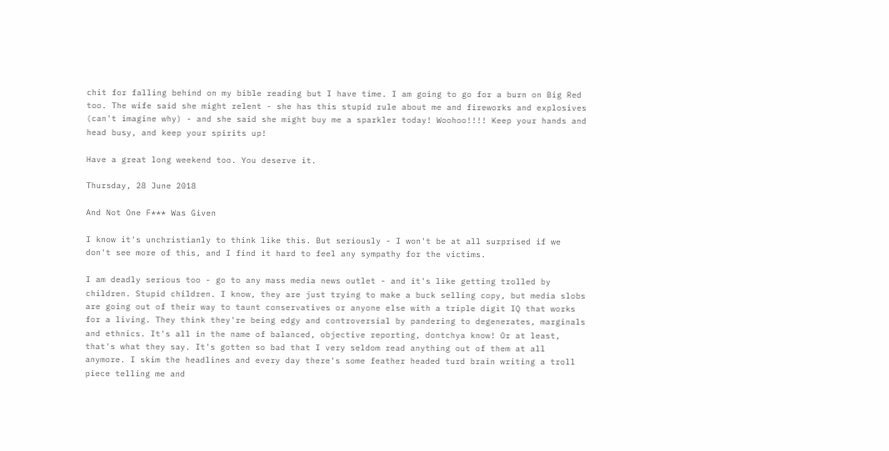chit for falling behind on my bible reading but I have time. I am going to go for a burn on Big Red too. The wife said she might relent - she has this stupid rule about me and fireworks and explosives (can't imagine why) - and she said she might buy me a sparkler today! Woohoo!!!! Keep your hands and head busy, and keep your spirits up!

Have a great long weekend too. You deserve it.

Thursday, 28 June 2018

And Not One F*** Was Given

I know it's unchristianly to think like this. But seriously - I won't be at all surprised if we don't see more of this, and I find it hard to feel any sympathy for the victims.

I am deadly serious too - go to any mass media news outlet - and it's like getting trolled by children. Stupid children. I know, they are just trying to make a buck selling copy, but media slobs are going out of their way to taunt conservatives or anyone else with a triple digit IQ that works for a living. They think they're being edgy and controversial by pandering to degenerates, marginals and ethnics. It's all in the name of balanced, objective reporting, dontchya know! Or at least, that's what they say. It's gotten so bad that I very seldom read anything out of them at all anymore. I skim the headlines and every day there's some feather headed turd brain writing a troll piece telling me and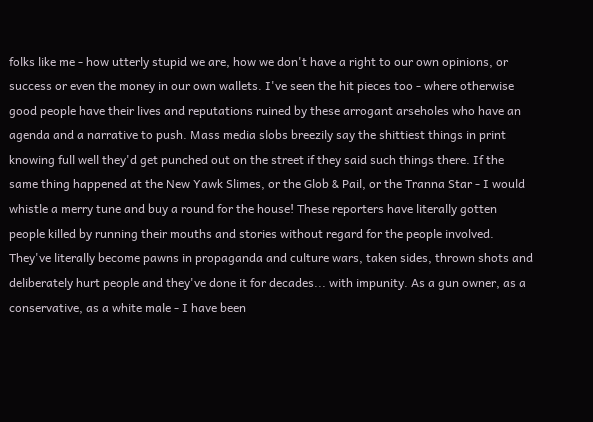folks like me - how utterly stupid we are, how we don't have a right to our own opinions, or success or even the money in our own wallets. I've seen the hit pieces too - where otherwise good people have their lives and reputations ruined by these arrogant arseholes who have an agenda and a narrative to push. Mass media slobs breezily say the shittiest things in print knowing full well they'd get punched out on the street if they said such things there. If the same thing happened at the New Yawk Slimes, or the Glob & Pail, or the Tranna Star - I would whistle a merry tune and buy a round for the house! These reporters have literally gotten people killed by running their mouths and stories without regard for the people involved. They've literally become pawns in propaganda and culture wars, taken sides, thrown shots and deliberately hurt people and they've done it for decades... with impunity. As a gun owner, as a conservative, as a white male - I have been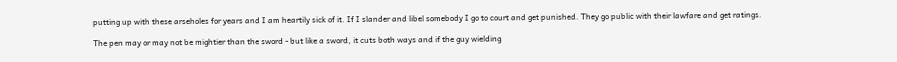putting up with these arseholes for years and I am heartily sick of it. If I slander and libel somebody I go to court and get punished. They go public with their lawfare and get ratings.

The pen may or may not be mightier than the sword - but like a sword, it cuts both ways and if the guy wielding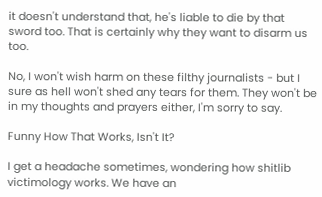it doesn't understand that, he's liable to die by that sword too. That is certainly why they want to disarm us too.

No, I won't wish harm on these filthy journalists - but I sure as hell won't shed any tears for them. They won't be in my thoughts and prayers either, I'm sorry to say.

Funny How That Works, Isn't It?

I get a headache sometimes, wondering how shitlib victimology works. We have an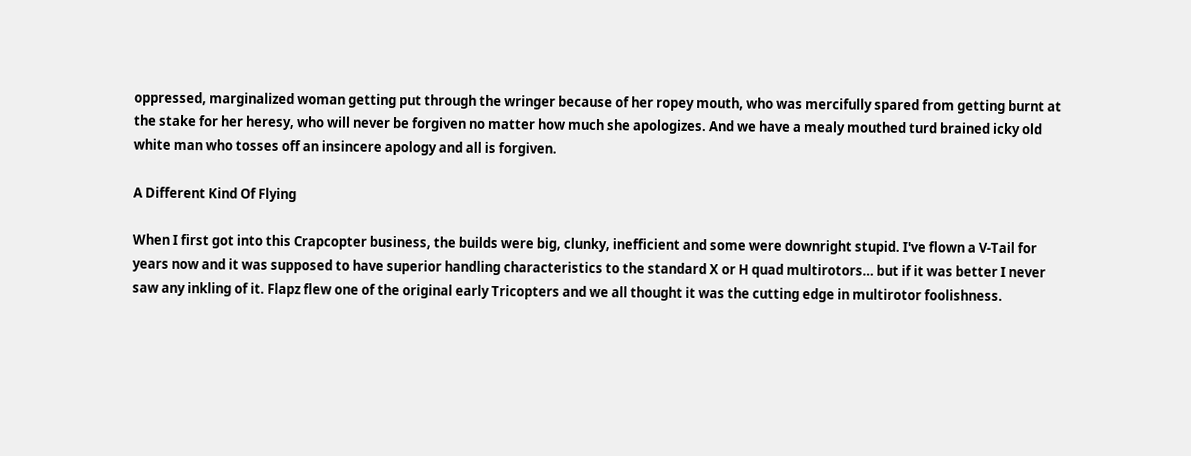oppressed, marginalized woman getting put through the wringer because of her ropey mouth, who was mercifully spared from getting burnt at the stake for her heresy, who will never be forgiven no matter how much she apologizes. And we have a mealy mouthed turd brained icky old white man who tosses off an insincere apology and all is forgiven.

A Different Kind Of Flying

When I first got into this Crapcopter business, the builds were big, clunky, inefficient and some were downright stupid. I've flown a V-Tail for years now and it was supposed to have superior handling characteristics to the standard X or H quad multirotors… but if it was better I never saw any inkling of it. Flapz flew one of the original early Tricopters and we all thought it was the cutting edge in multirotor foolishness.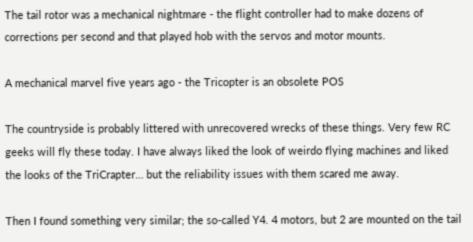The tail rotor was a mechanical nightmare - the flight controller had to make dozens of corrections per second and that played hob with the servos and motor mounts.

A mechanical marvel five years ago - the Tricopter is an obsolete POS

The countryside is probably littered with unrecovered wrecks of these things. Very few RC geeks will fly these today. I have always liked the look of weirdo flying machines and liked the looks of the TriCrapter… but the reliability issues with them scared me away.

Then I found something very similar; the so-called Y4. 4 motors, but 2 are mounted on the tail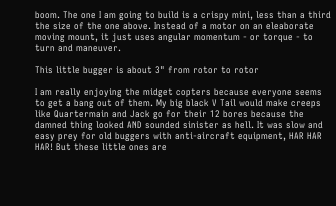boom. The one I am going to build is a crispy mini, less than a third the size of the one above. Instead of a motor on an eleaborate moving mount, it just uses angular momentum - or torque - to turn and maneuver.

This little bugger is about 3" from rotor to rotor

I am really enjoying the midget copters because everyone seems to get a bang out of them. My big black V Tail would make creeps like Quartermain and Jack go for their 12 bores because the damned thing looked AND sounded sinister as hell. It was slow and easy prey for old buggers with anti-aircraft equipment, HAR HAR HAR! But these little ones are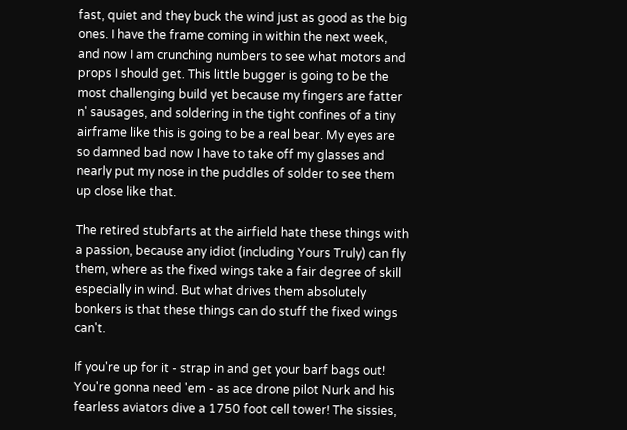fast, quiet and they buck the wind just as good as the big ones. I have the frame coming in within the next week, and now I am crunching numbers to see what motors and props I should get. This little bugger is going to be the most challenging build yet because my fingers are fatter n' sausages, and soldering in the tight confines of a tiny airframe like this is going to be a real bear. My eyes are so damned bad now I have to take off my glasses and nearly put my nose in the puddles of solder to see them up close like that.

The retired stubfarts at the airfield hate these things with a passion, because any idiot (including Yours Truly) can fly them, where as the fixed wings take a fair degree of skill especially in wind. But what drives them absolutely bonkers is that these things can do stuff the fixed wings can't.

If you're up for it - strap in and get your barf bags out! You're gonna need 'em - as ace drone pilot Nurk and his fearless aviators dive a 1750 foot cell tower! The sissies,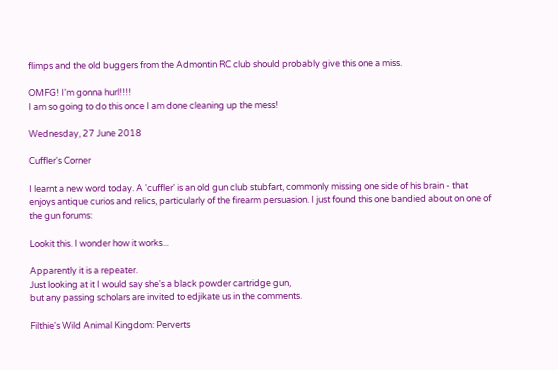flimps and the old buggers from the Admontin RC club should probably give this one a miss.

OMFG! I'm gonna hurl!!!!
I am so going to do this once I am done cleaning up the mess!

Wednesday, 27 June 2018

Cuffler's Corner

I learnt a new word today. A 'cuffler' is an old gun club stubfart, commonly missing one side of his brain - that enjoys antique curios and relics, particularly of the firearm persuasion. I just found this one bandied about on one of the gun forums:

Lookit this. I wonder how it works...

Apparently it is a repeater.
Just looking at it I would say she's a black powder cartridge gun,
but any passing scholars are invited to edjikate us in the comments.

Filthie's Wild Animal Kingdom: Perverts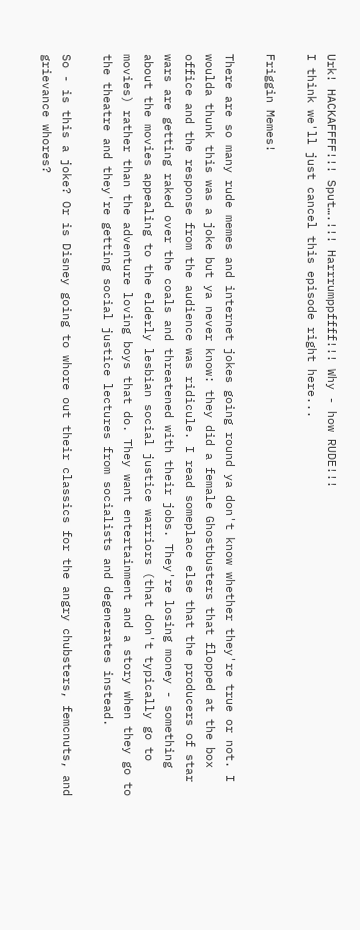Urk! HACKAFFFF!!! Sput….!!! Harrrumppffff!!! Why - how RUDE!!!
I think we'll just cancel this episode right here...

Friggin Memes!

There are so many rude memes and internet jokes going round ya don't know whether they're true or not. I woulda thunk this was a joke but ya never know: they did a female Ghostbusters that flopped at the box office and the response from the audience was ridicule. I read someplace else that the producers of star wars are getting raked over the coals and threatened with their jobs. They're losing money - something about the movies appealing to the elderly lesbian social justice warriors (that don't typically go to movies) rather than the adventure loving boys that do. They want entertainment and a story when they go to the theatre and they're getting social justice lectures from socialists and degenerates instead.

So - is this a joke? Or is Disney going to whore out their classics for the angry chubsters, femcnuts, and grievance whores?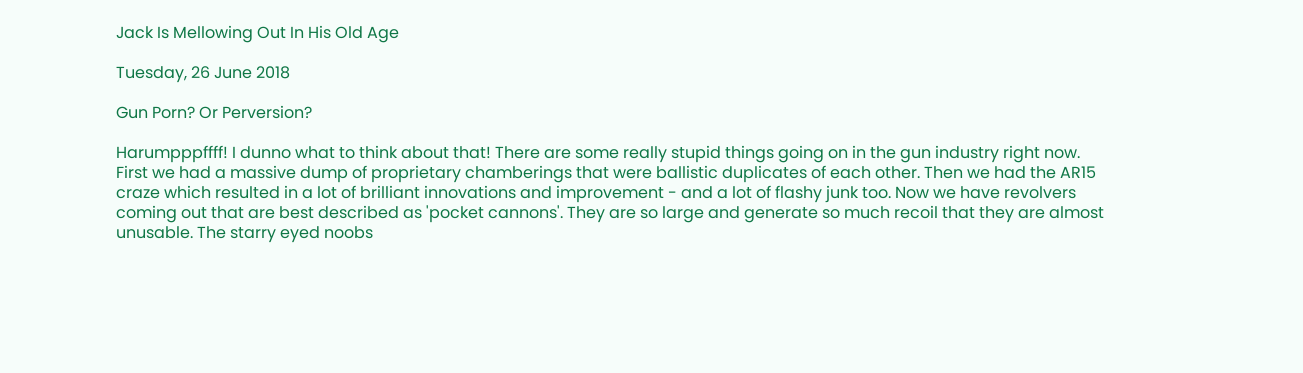Jack Is Mellowing Out In His Old Age

Tuesday, 26 June 2018

Gun Porn? Or Perversion?

Harumpppffff! I dunno what to think about that! There are some really stupid things going on in the gun industry right now. First we had a massive dump of proprietary chamberings that were ballistic duplicates of each other. Then we had the AR15 craze which resulted in a lot of brilliant innovations and improvement - and a lot of flashy junk too. Now we have revolvers coming out that are best described as 'pocket cannons'. They are so large and generate so much recoil that they are almost unusable. The starry eyed noobs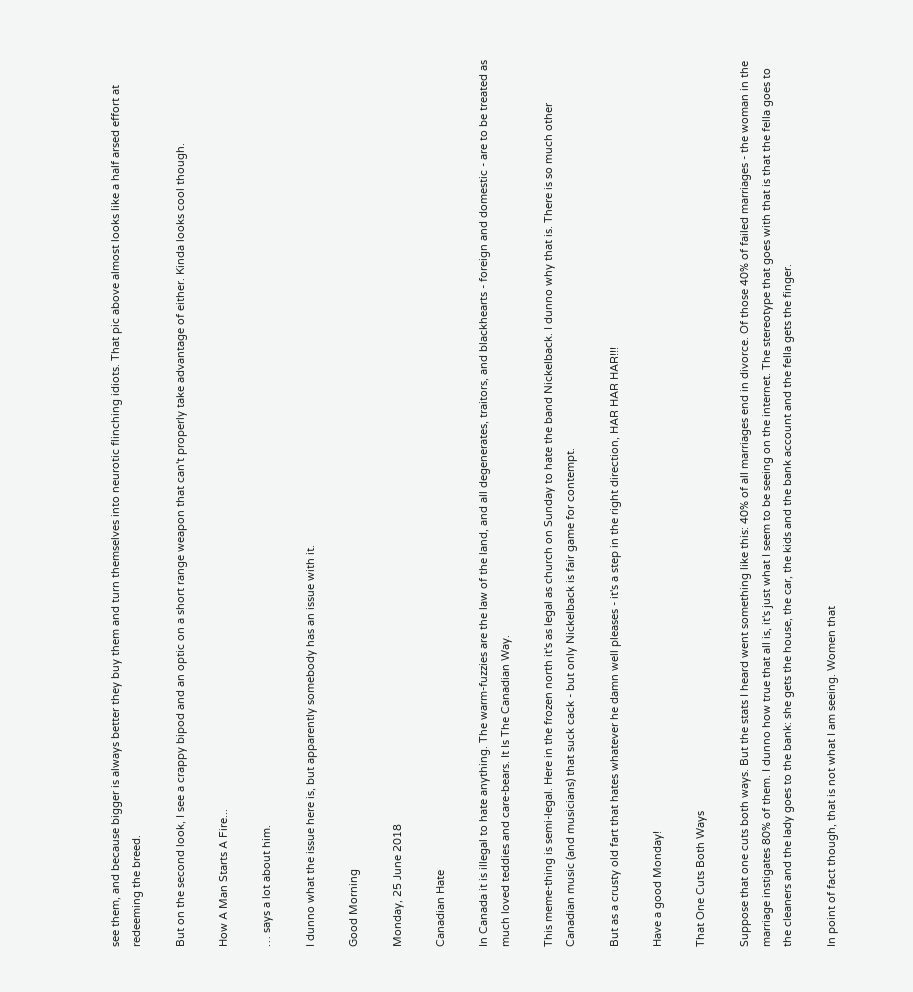see them, and because bigger is always better they buy them and turn themselves into neurotic flinching idiots. That pic above almost looks like a half arsed effort at redeeming the breed.

But on the second look, I see a crappy bipod and an optic on a short range weapon that can't properly take advantage of either. Kinda looks cool though.

How A Man Starts A Fire...

… says a lot about him.

I dunno what the issue here is, but apparently somebody has an issue with it.

Good Morning

Monday, 25 June 2018

Canadian Hate

In Canada it is illegal to hate anything. The warm-fuzzies are the law of the land, and all degenerates, traitors, and blackhearts - foreign and domestic - are to be treated as much loved teddies and care-bears. It Is The Canadian Way.

This meme-thing is semi-legal. Here in the frozen north it's as legal as church on Sunday to hate the band Nickelback. I dunno why that is. There is so much other Canadian music (and musicians) that suck cack - but only Nickelback is fair game for contempt.

But as a crusty old fart that hates whatever he damn well pleases - it's a step in the right direction, HAR HAR HAR!!!

Have a good Monday!

That One Cuts Both Ways

Suppose that one cuts both ways. But the stats I heard went something like this: 40% of all marriages end in divorce. Of those 40% of failed marriages - the woman in the marriage instigates 80% of them. I dunno how true that all is, it's just what I seem to be seeing on the internet. The stereotype that goes with that is that the fella goes to the cleaners and the lady goes to the bank: she gets the house, the car, the kids and the bank account and the fella gets the finger.

In point of fact though, that is not what I am seeing. Women that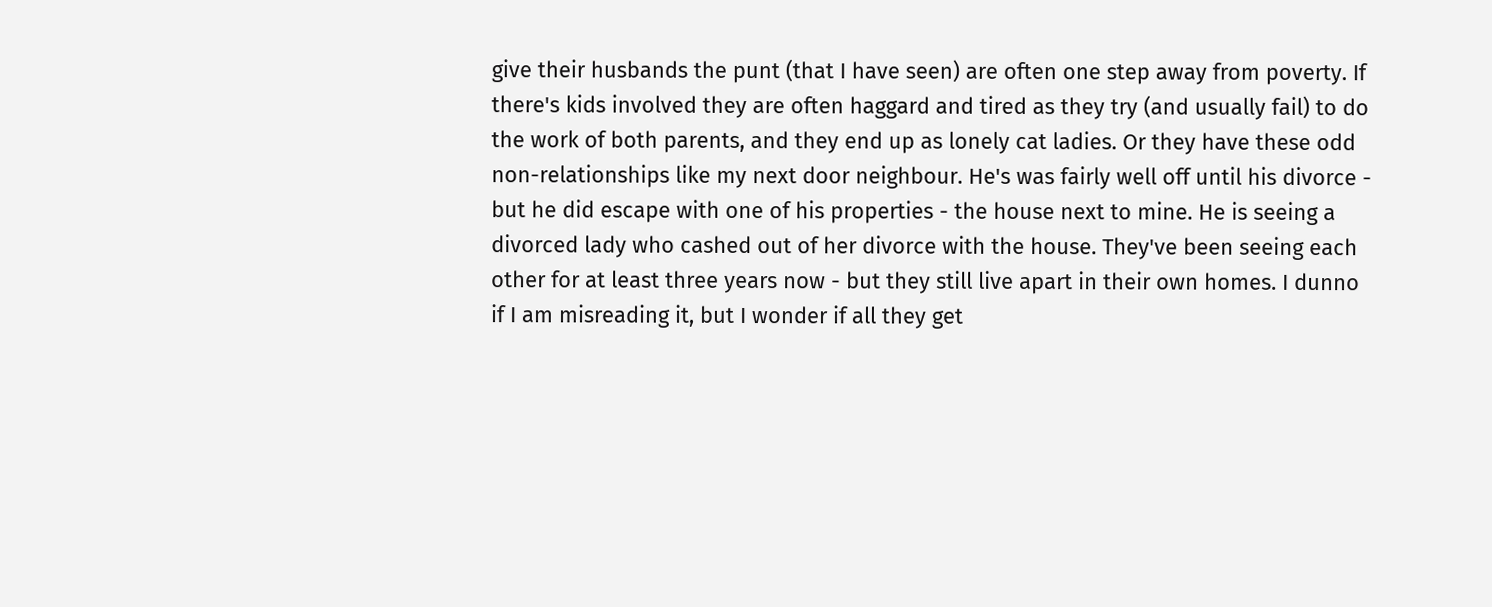give their husbands the punt (that I have seen) are often one step away from poverty. If there's kids involved they are often haggard and tired as they try (and usually fail) to do the work of both parents, and they end up as lonely cat ladies. Or they have these odd non-relationships like my next door neighbour. He's was fairly well off until his divorce - but he did escape with one of his properties - the house next to mine. He is seeing a divorced lady who cashed out of her divorce with the house. They've been seeing each other for at least three years now - but they still live apart in their own homes. I dunno if I am misreading it, but I wonder if all they get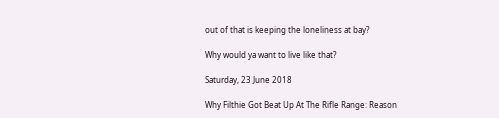out of that is keeping the loneliness at bay?

Why would ya want to live like that?

Saturday, 23 June 2018

Why Filthie Got Beat Up At The Rifle Range: Reason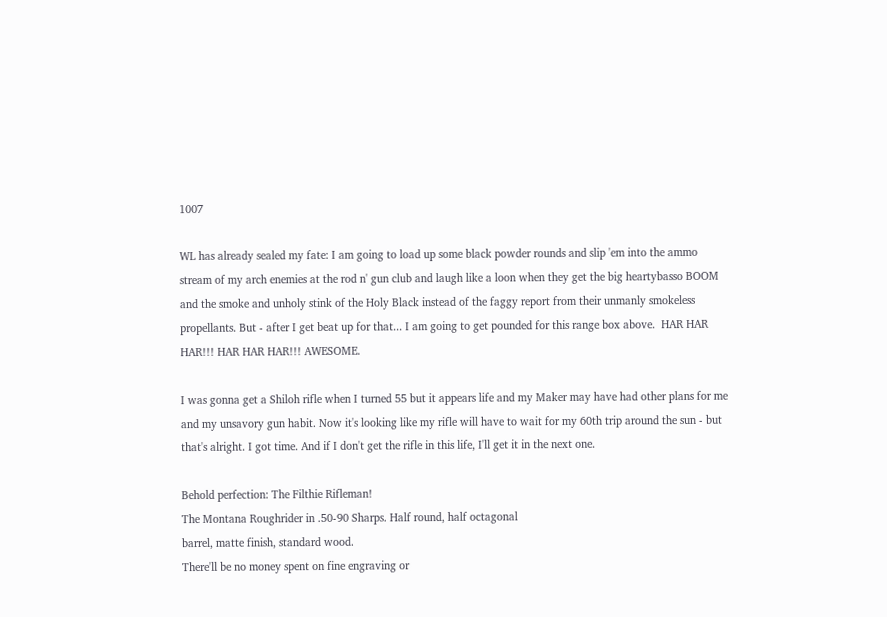1007

WL has already sealed my fate: I am going to load up some black powder rounds and slip 'em into the ammo stream of my arch enemies at the rod n' gun club and laugh like a loon when they get the big heartybasso BOOM and the smoke and unholy stink of the Holy Black instead of the faggy report from their unmanly smokeless propellants. But - after I get beat up for that... I am going to get pounded for this range box above.  HAR HAR HAR!!! HAR HAR HAR!!! AWESOME.

I was gonna get a Shiloh rifle when I turned 55 but it appears life and my Maker may have had other plans for me and my unsavory gun habit. Now it's looking like my rifle will have to wait for my 60th trip around the sun - but that's alright. I got time. And if I don't get the rifle in this life, I'll get it in the next one.

Behold perfection: The Filthie Rifleman!
The Montana Roughrider in .50-90 Sharps. Half round, half octagonal
barrel, matte finish, standard wood.
There'll be no money spent on fine engraving or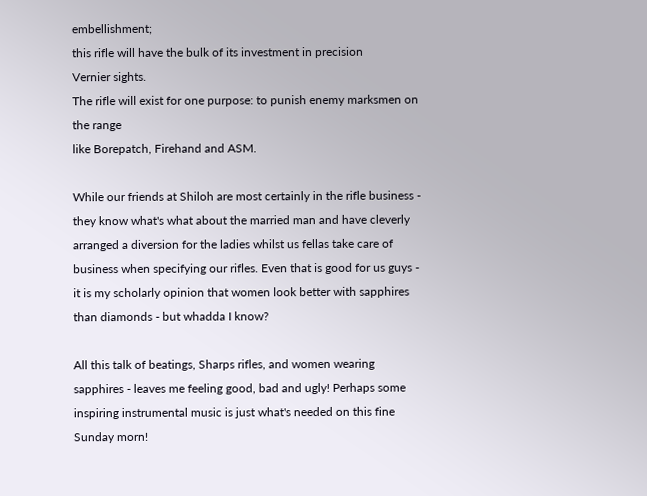embellishment;
this rifle will have the bulk of its investment in precision
Vernier sights.
The rifle will exist for one purpose: to punish enemy marksmen on the range
like Borepatch, Firehand and ASM.

While our friends at Shiloh are most certainly in the rifle business - they know what's what about the married man and have cleverly arranged a diversion for the ladies whilst us fellas take care of business when specifying our rifles. Even that is good for us guys - it is my scholarly opinion that women look better with sapphires than diamonds - but whadda I know?

All this talk of beatings, Sharps rifles, and women wearing sapphires - leaves me feeling good, bad and ugly! Perhaps some inspiring instrumental music is just what's needed on this fine Sunday morn!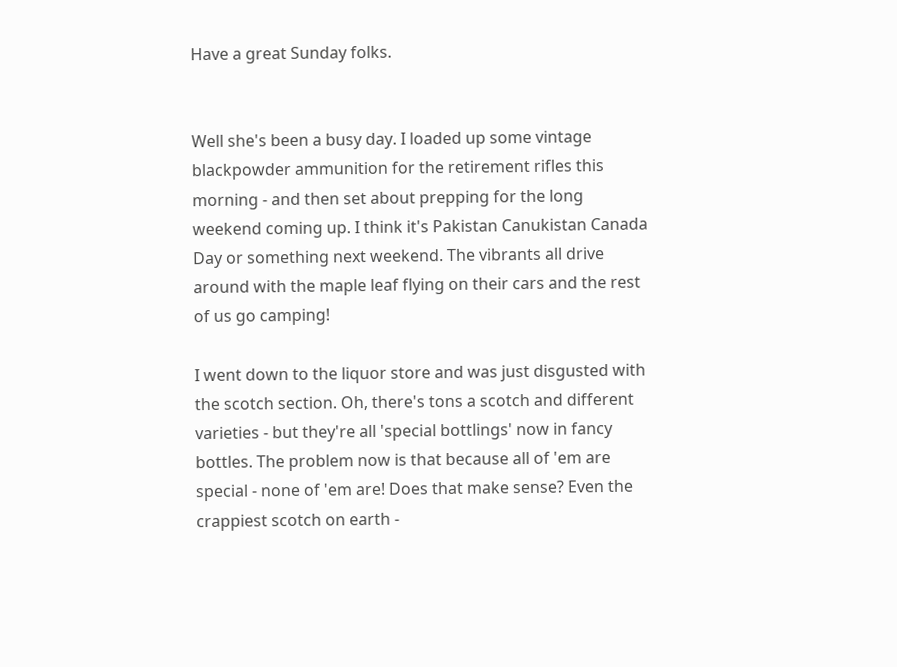Have a great Sunday folks.


Well she's been a busy day. I loaded up some vintage blackpowder ammunition for the retirement rifles this morning - and then set about prepping for the long weekend coming up. I think it's Pakistan Canukistan Canada Day or something next weekend. The vibrants all drive around with the maple leaf flying on their cars and the rest of us go camping!

I went down to the liquor store and was just disgusted with the scotch section. Oh, there's tons a scotch and different varieties - but they're all 'special bottlings' now in fancy bottles. The problem now is that because all of 'em are special - none of 'em are! Does that make sense? Even the crappiest scotch on earth -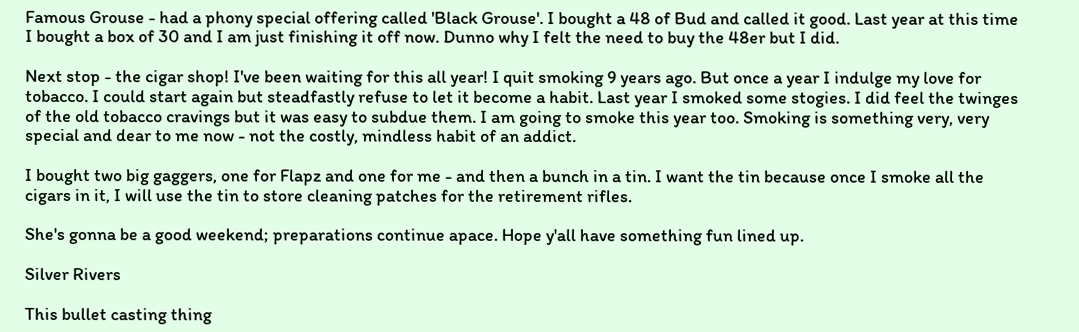Famous Grouse - had a phony special offering called 'Black Grouse'. I bought a 48 of Bud and called it good. Last year at this time I bought a box of 30 and I am just finishing it off now. Dunno why I felt the need to buy the 48er but I did.

Next stop - the cigar shop! I've been waiting for this all year! I quit smoking 9 years ago. But once a year I indulge my love for tobacco. I could start again but steadfastly refuse to let it become a habit. Last year I smoked some stogies. I did feel the twinges of the old tobacco cravings but it was easy to subdue them. I am going to smoke this year too. Smoking is something very, very special and dear to me now - not the costly, mindless habit of an addict.

I bought two big gaggers, one for Flapz and one for me - and then a bunch in a tin. I want the tin because once I smoke all the cigars in it, I will use the tin to store cleaning patches for the retirement rifles.

She's gonna be a good weekend; preparations continue apace. Hope y'all have something fun lined up.

Silver Rivers

This bullet casting thing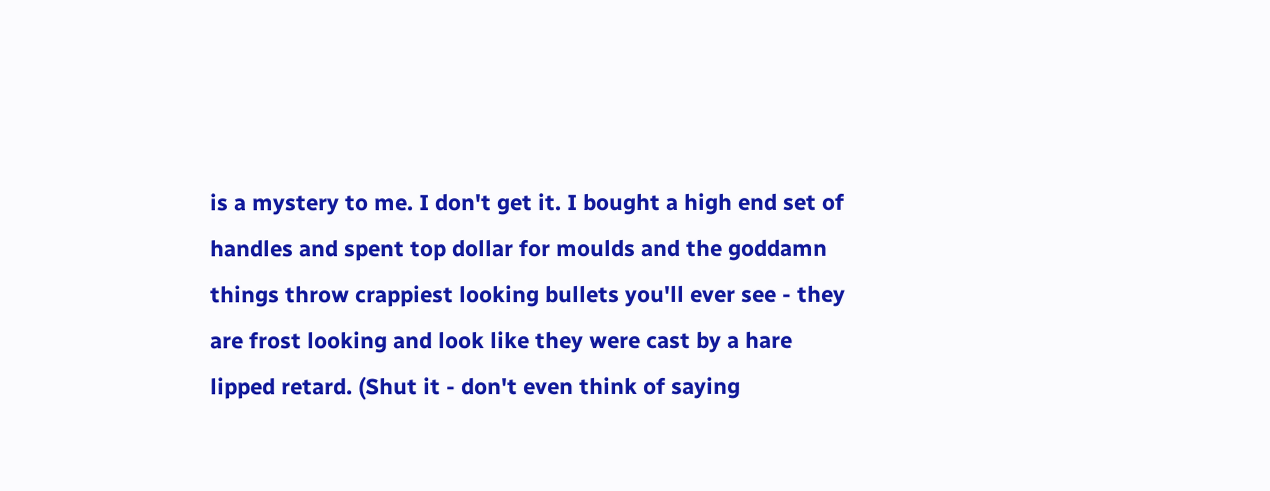is a mystery to me. I don't get it. I bought a high end set of handles and spent top dollar for moulds and the goddamn things throw crappiest looking bullets you'll ever see - they are frost looking and look like they were cast by a hare lipped retard. (Shut it - don't even think of saying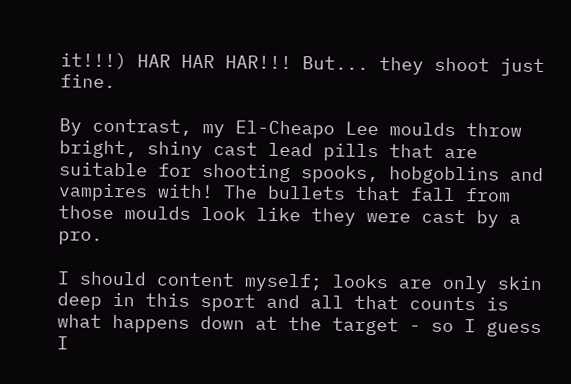it!!!) HAR HAR HAR!!! But... they shoot just fine.

By contrast, my El-Cheapo Lee moulds throw bright, shiny cast lead pills that are suitable for shooting spooks, hobgoblins and vampires with! The bullets that fall from those moulds look like they were cast by a pro.

I should content myself; looks are only skin deep in this sport and all that counts is what happens down at the target - so I guess I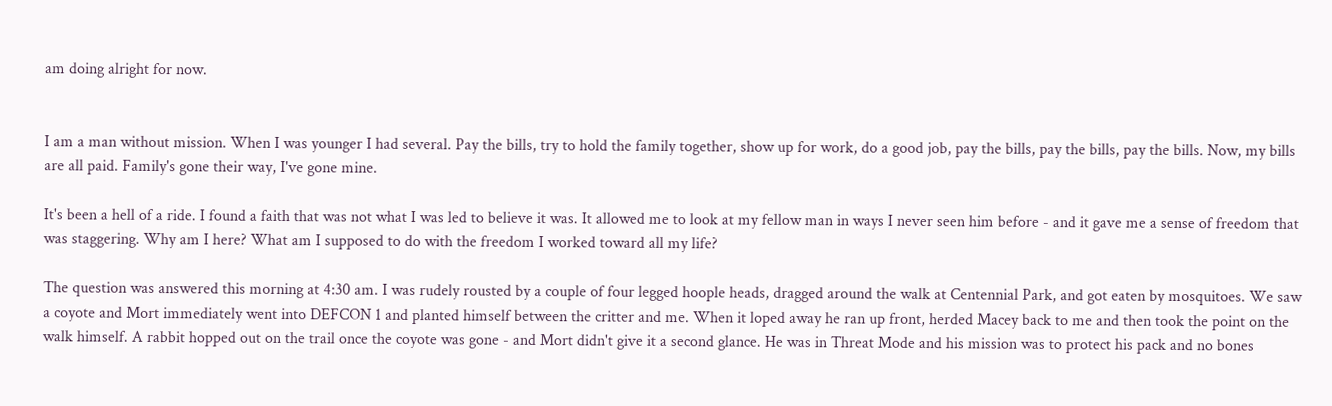am doing alright for now.


I am a man without mission. When I was younger I had several. Pay the bills, try to hold the family together, show up for work, do a good job, pay the bills, pay the bills, pay the bills. Now, my bills are all paid. Family's gone their way, I've gone mine.

It's been a hell of a ride. I found a faith that was not what I was led to believe it was. It allowed me to look at my fellow man in ways I never seen him before - and it gave me a sense of freedom that was staggering. Why am I here? What am I supposed to do with the freedom I worked toward all my life?

The question was answered this morning at 4:30 am. I was rudely rousted by a couple of four legged hoople heads, dragged around the walk at Centennial Park, and got eaten by mosquitoes. We saw a coyote and Mort immediately went into DEFCON 1 and planted himself between the critter and me. When it loped away he ran up front, herded Macey back to me and then took the point on the walk himself. A rabbit hopped out on the trail once the coyote was gone - and Mort didn't give it a second glance. He was in Threat Mode and his mission was to protect his pack and no bones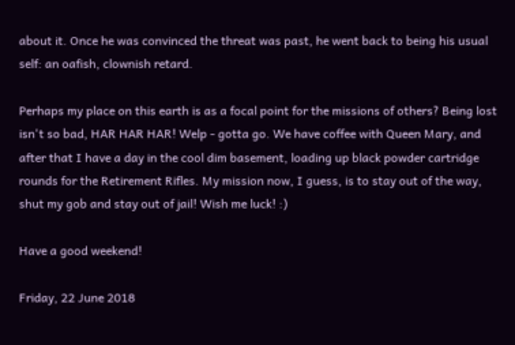about it. Once he was convinced the threat was past, he went back to being his usual self: an oafish, clownish retard.

Perhaps my place on this earth is as a focal point for the missions of others? Being lost isn't so bad, HAR HAR HAR! Welp - gotta go. We have coffee with Queen Mary, and after that I have a day in the cool dim basement, loading up black powder cartridge rounds for the Retirement Rifles. My mission now, I guess, is to stay out of the way, shut my gob and stay out of jail! Wish me luck! :)

Have a good weekend!

Friday, 22 June 2018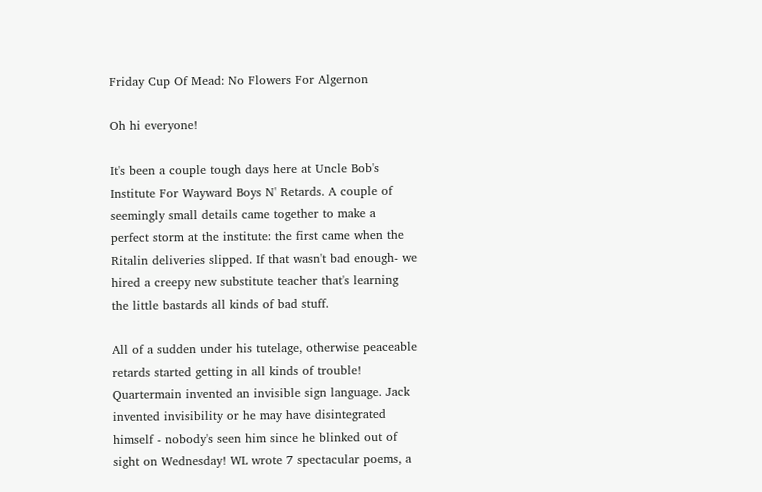Friday Cup Of Mead: No Flowers For Algernon

Oh hi everyone!

It's been a couple tough days here at Uncle Bob's Institute For Wayward Boys N' Retards. A couple of seemingly small details came together to make a perfect storm at the institute: the first came when the Ritalin deliveries slipped. If that wasn't bad enough- we hired a creepy new substitute teacher that's learning the little bastards all kinds of bad stuff.

All of a sudden under his tutelage, otherwise peaceable retards started getting in all kinds of trouble! Quartermain invented an invisible sign language. Jack invented invisibility or he may have disintegrated himself - nobody's seen him since he blinked out of sight on Wednesday! WL wrote 7 spectacular poems, a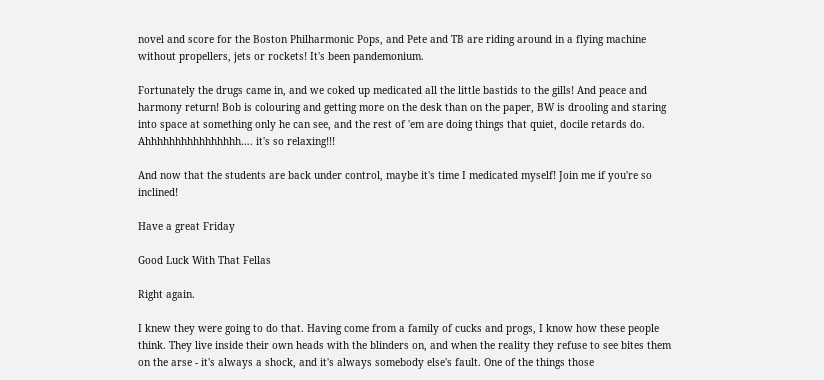novel and score for the Boston Philharmonic Pops, and Pete and TB are riding around in a flying machine without propellers, jets or rockets! It's been pandemonium.

Fortunately the drugs came in, and we coked up medicated all the little bastids to the gills! And peace and harmony return! Bob is colouring and getting more on the desk than on the paper, BW is drooling and staring into space at something only he can see, and the rest of 'em are doing things that quiet, docile retards do. Ahhhhhhhhhhhhhhhh…. it's so relaxing!!!

And now that the students are back under control, maybe it's time I medicated myself! Join me if you're so inclined!

Have a great Friday

Good Luck With That Fellas

Right again.

I knew they were going to do that. Having come from a family of cucks and progs, I know how these people think. They live inside their own heads with the blinders on, and when the reality they refuse to see bites them on the arse - it's always a shock, and it's always somebody else's fault. One of the things those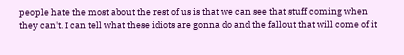people hate the most about the rest of us is that we can see that stuff coming when they can't. I can tell what these idiots are gonna do and the fallout that will come of it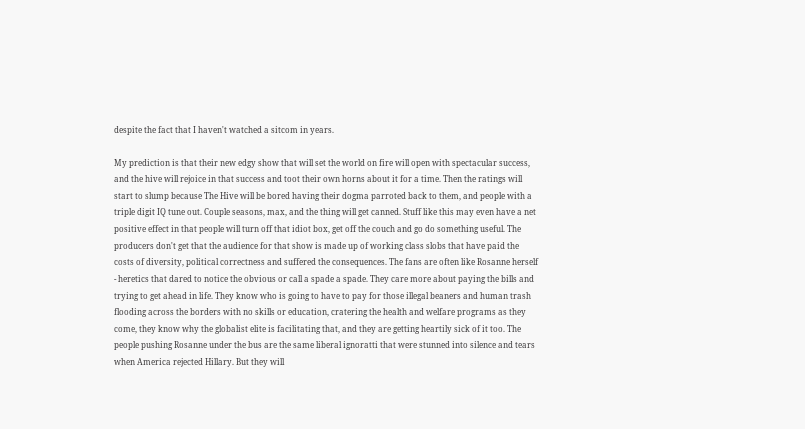despite the fact that I haven't watched a sitcom in years.

My prediction is that their new edgy show that will set the world on fire will open with spectacular success, and the hive will rejoice in that success and toot their own horns about it for a time. Then the ratings will start to slump because The Hive will be bored having their dogma parroted back to them, and people with a triple digit IQ tune out. Couple seasons, max, and the thing will get canned. Stuff like this may even have a net positive effect in that people will turn off that idiot box, get off the couch and go do something useful. The producers don't get that the audience for that show is made up of working class slobs that have paid the costs of diversity, political correctness and suffered the consequences. The fans are often like Rosanne herself - heretics that dared to notice the obvious or call a spade a spade. They care more about paying the bills and trying to get ahead in life. They know who is going to have to pay for those illegal beaners and human trash flooding across the borders with no skills or education, cratering the health and welfare programs as they come, they know why the globalist elite is facilitating that, and they are getting heartily sick of it too. The people pushing Rosanne under the bus are the same liberal ignoratti that were stunned into silence and tears when America rejected Hillary. But they will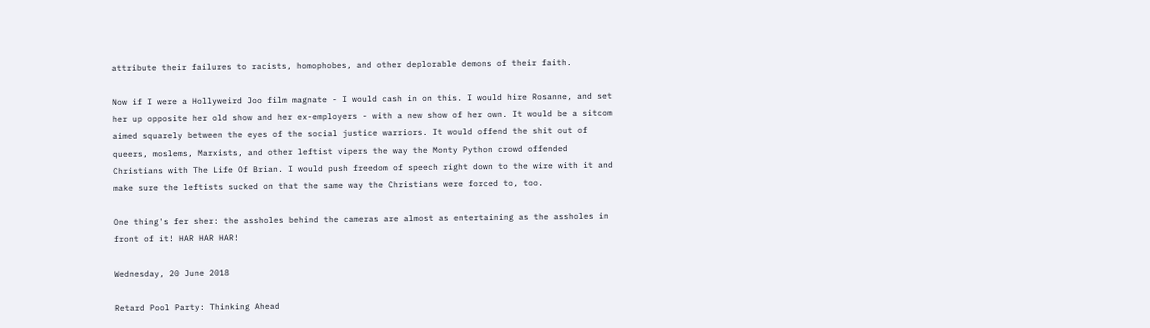attribute their failures to racists, homophobes, and other deplorable demons of their faith.

Now if I were a Hollyweird Joo film magnate - I would cash in on this. I would hire Rosanne, and set her up opposite her old show and her ex-employers - with a new show of her own. It would be a sitcom aimed squarely between the eyes of the social justice warriors. It would offend the shit out of queers, moslems, Marxists, and other leftist vipers the way the Monty Python crowd offended Christians with The Life Of Brian. I would push freedom of speech right down to the wire with it and make sure the leftists sucked on that the same way the Christians were forced to, too.

One thing's fer sher: the assholes behind the cameras are almost as entertaining as the assholes in front of it! HAR HAR HAR!

Wednesday, 20 June 2018

Retard Pool Party: Thinking Ahead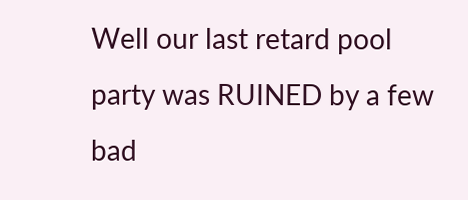Well our last retard pool party was RUINED by a few bad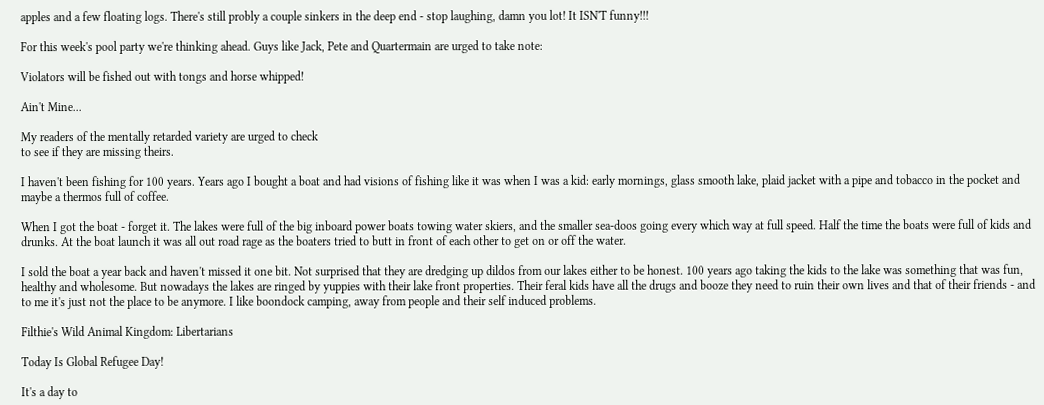apples and a few floating logs. There's still probly a couple sinkers in the deep end - stop laughing, damn you lot! It ISN'T funny!!!

For this week's pool party we're thinking ahead. Guys like Jack, Pete and Quartermain are urged to take note:

Violators will be fished out with tongs and horse whipped!

Ain't Mine...

My readers of the mentally retarded variety are urged to check
to see if they are missing theirs.

I haven't been fishing for 100 years. Years ago I bought a boat and had visions of fishing like it was when I was a kid: early mornings, glass smooth lake, plaid jacket with a pipe and tobacco in the pocket and maybe a thermos full of coffee.

When I got the boat - forget it. The lakes were full of the big inboard power boats towing water skiers, and the smaller sea-doos going every which way at full speed. Half the time the boats were full of kids and drunks. At the boat launch it was all out road rage as the boaters tried to butt in front of each other to get on or off the water.

I sold the boat a year back and haven't missed it one bit. Not surprised that they are dredging up dildos from our lakes either to be honest. 100 years ago taking the kids to the lake was something that was fun, healthy and wholesome. But nowadays the lakes are ringed by yuppies with their lake front properties. Their feral kids have all the drugs and booze they need to ruin their own lives and that of their friends - and to me it's just not the place to be anymore. I like boondock camping, away from people and their self induced problems.

Filthie's Wild Animal Kingdom: Libertarians

Today Is Global Refugee Day!

It's a day to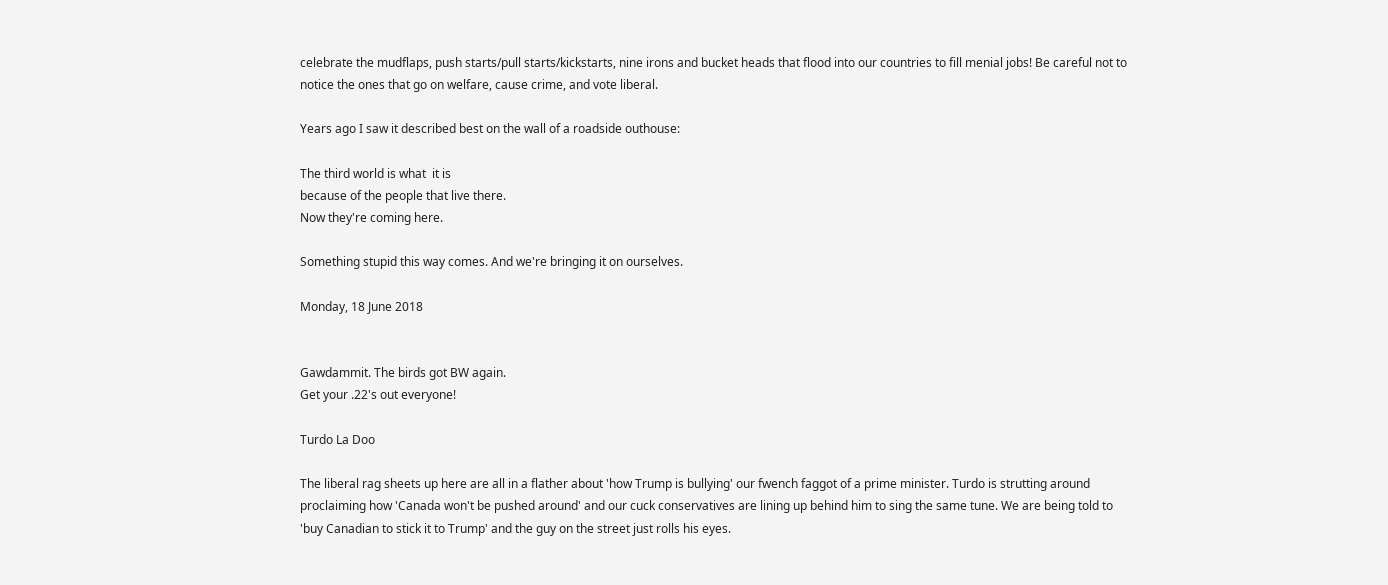celebrate the mudflaps, push starts/pull starts/kickstarts, nine irons and bucket heads that flood into our countries to fill menial jobs! Be careful not to notice the ones that go on welfare, cause crime, and vote liberal.

Years ago I saw it described best on the wall of a roadside outhouse:

The third world is what  it is
because of the people that live there.
Now they're coming here.

Something stupid this way comes. And we're bringing it on ourselves.

Monday, 18 June 2018


Gawdammit. The birds got BW again.
Get your .22's out everyone!

Turdo La Doo

The liberal rag sheets up here are all in a flather about 'how Trump is bullying' our fwench faggot of a prime minister. Turdo is strutting around proclaiming how 'Canada won't be pushed around' and our cuck conservatives are lining up behind him to sing the same tune. We are being told to 'buy Canadian to stick it to Trump' and the guy on the street just rolls his eyes.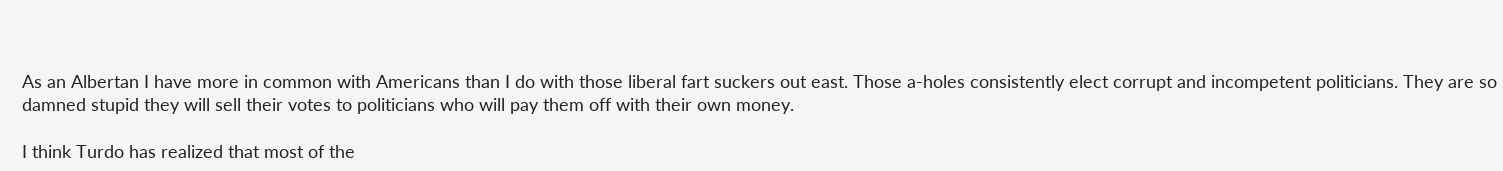As an Albertan I have more in common with Americans than I do with those liberal fart suckers out east. Those a-holes consistently elect corrupt and incompetent politicians. They are so damned stupid they will sell their votes to politicians who will pay them off with their own money.

I think Turdo has realized that most of the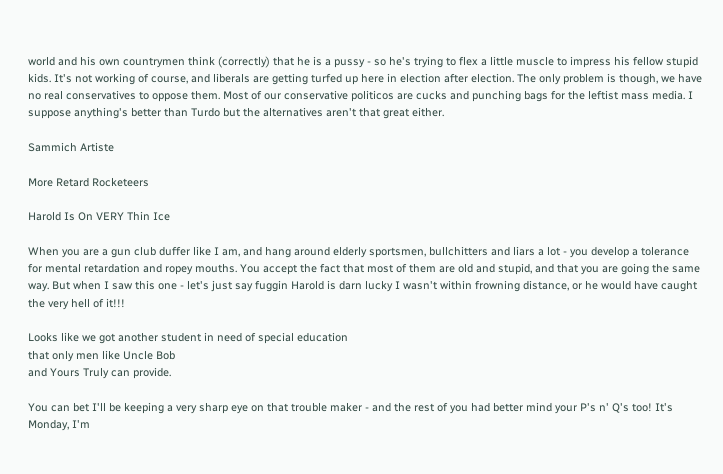world and his own countrymen think (correctly) that he is a pussy - so he's trying to flex a little muscle to impress his fellow stupid kids. It's not working of course, and liberals are getting turfed up here in election after election. The only problem is though, we have no real conservatives to oppose them. Most of our conservative politicos are cucks and punching bags for the leftist mass media. I suppose anything's better than Turdo but the alternatives aren't that great either.

Sammich Artiste

More Retard Rocketeers

Harold Is On VERY Thin Ice

When you are a gun club duffer like I am, and hang around elderly sportsmen, bullchitters and liars a lot - you develop a tolerance for mental retardation and ropey mouths. You accept the fact that most of them are old and stupid, and that you are going the same way. But when I saw this one - let's just say fuggin Harold is darn lucky I wasn't within frowning distance, or he would have caught the very hell of it!!!

Looks like we got another student in need of special education
that only men like Uncle Bob
and Yours Truly can provide.

You can bet I'll be keeping a very sharp eye on that trouble maker - and the rest of you had better mind your P's n' Q's too! It's Monday, I'm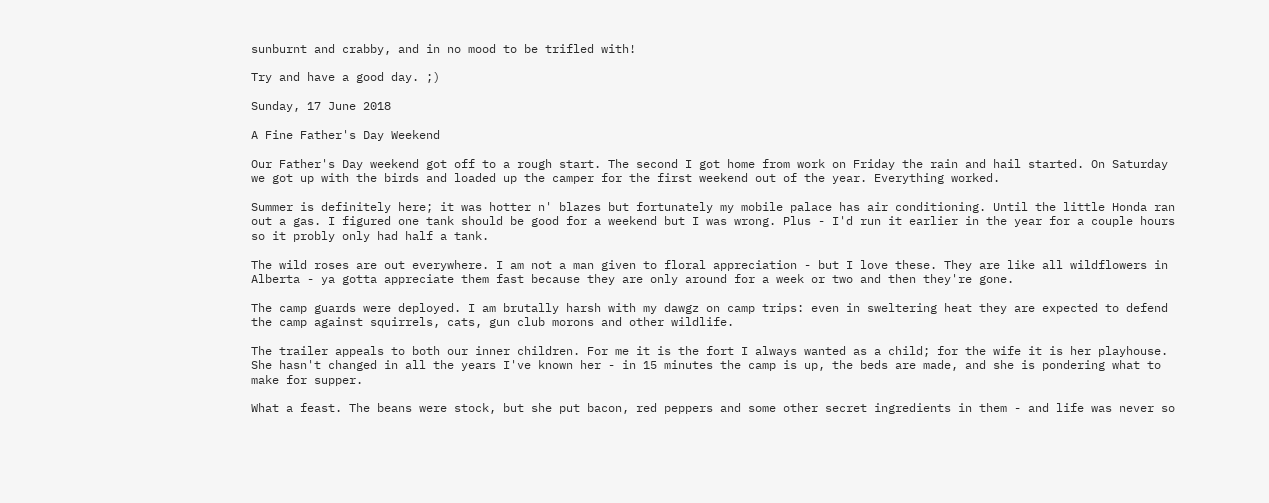sunburnt and crabby, and in no mood to be trifled with!

Try and have a good day. ;)

Sunday, 17 June 2018

A Fine Father's Day Weekend

Our Father's Day weekend got off to a rough start. The second I got home from work on Friday the rain and hail started. On Saturday we got up with the birds and loaded up the camper for the first weekend out of the year. Everything worked.

Summer is definitely here; it was hotter n' blazes but fortunately my mobile palace has air conditioning. Until the little Honda ran out a gas. I figured one tank should be good for a weekend but I was wrong. Plus - I'd run it earlier in the year for a couple hours so it probly only had half a tank.

The wild roses are out everywhere. I am not a man given to floral appreciation - but I love these. They are like all wildflowers in Alberta - ya gotta appreciate them fast because they are only around for a week or two and then they're gone.

The camp guards were deployed. I am brutally harsh with my dawgz on camp trips: even in sweltering heat they are expected to defend the camp against squirrels, cats, gun club morons and other wildlife.

The trailer appeals to both our inner children. For me it is the fort I always wanted as a child; for the wife it is her playhouse. She hasn't changed in all the years I've known her - in 15 minutes the camp is up, the beds are made, and she is pondering what to make for supper.

What a feast. The beans were stock, but she put bacon, red peppers and some other secret ingredients in them - and life was never so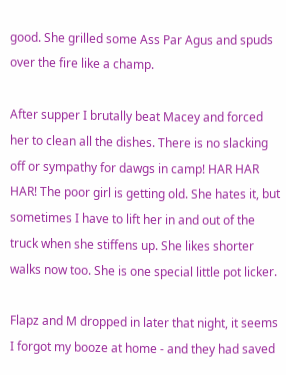good. She grilled some Ass Par Agus and spuds over the fire like a champ.

After supper I brutally beat Macey and forced her to clean all the dishes. There is no slacking off or sympathy for dawgs in camp! HAR HAR HAR! The poor girl is getting old. She hates it, but sometimes I have to lift her in and out of the truck when she stiffens up. She likes shorter walks now too. She is one special little pot licker.

Flapz and M dropped in later that night, it seems I forgot my booze at home - and they had saved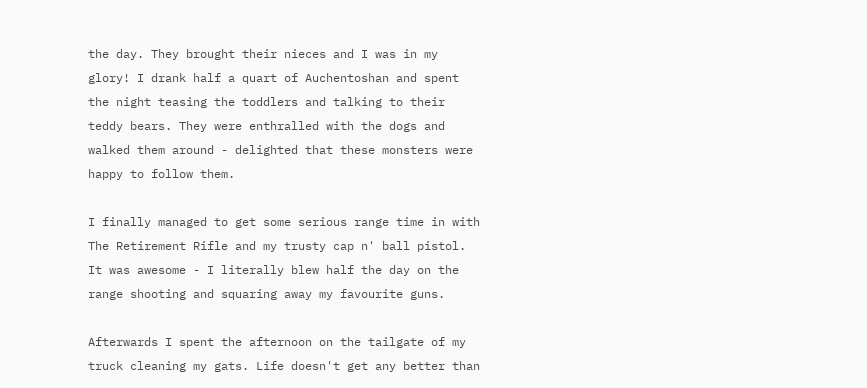the day. They brought their nieces and I was in my glory! I drank half a quart of Auchentoshan and spent the night teasing the toddlers and talking to their teddy bears. They were enthralled with the dogs and walked them around - delighted that these monsters were happy to follow them.

I finally managed to get some serious range time in with The Retirement Rifle and my trusty cap n' ball pistol. It was awesome - I literally blew half the day on the range shooting and squaring away my favourite guns.

Afterwards I spent the afternoon on the tailgate of my truck cleaning my gats. Life doesn't get any better than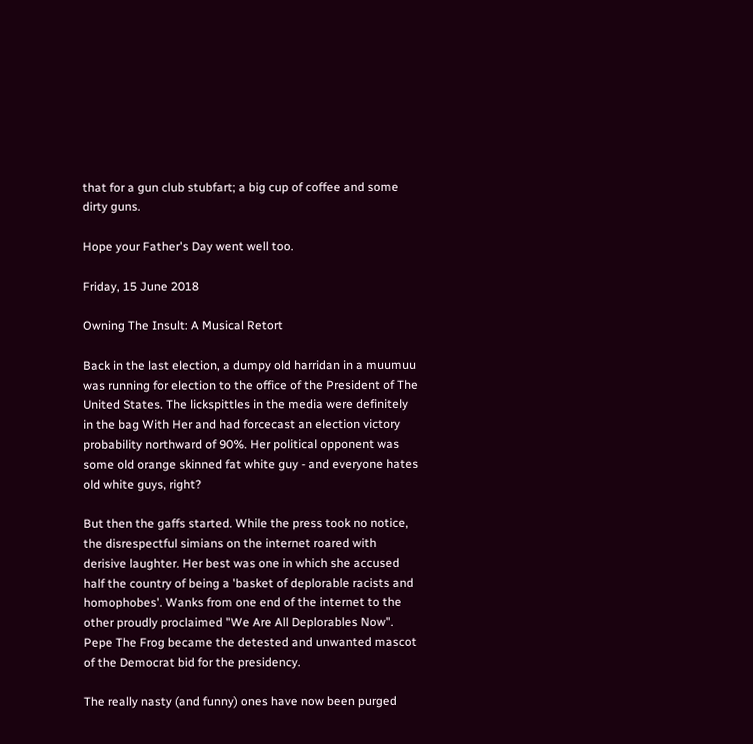that for a gun club stubfart; a big cup of coffee and some dirty guns.

Hope your Father's Day went well too.

Friday, 15 June 2018

Owning The Insult: A Musical Retort

Back in the last election, a dumpy old harridan in a muumuu was running for election to the office of the President of The United States. The lickspittles in the media were definitely in the bag With Her and had forcecast an election victory probability northward of 90%. Her political opponent was some old orange skinned fat white guy - and everyone hates old white guys, right?

But then the gaffs started. While the press took no notice, the disrespectful simians on the internet roared with derisive laughter. Her best was one in which she accused half the country of being a 'basket of deplorable racists and homophobes'. Wanks from one end of the internet to the other proudly proclaimed "We Are All Deplorables Now". Pepe The Frog became the detested and unwanted mascot of the Democrat bid for the presidency.

The really nasty (and funny) ones have now been purged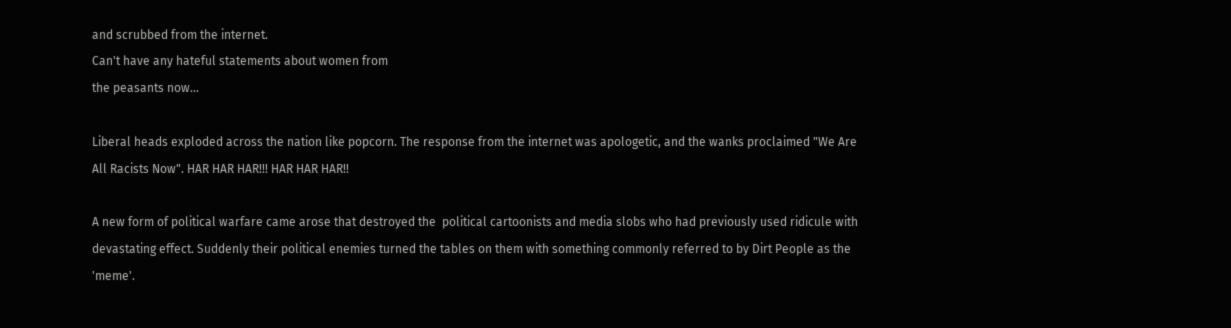and scrubbed from the internet.
Can't have any hateful statements about women from
the peasants now...

Liberal heads exploded across the nation like popcorn. The response from the internet was apologetic, and the wanks proclaimed "We Are All Racists Now". HAR HAR HAR!!! HAR HAR HAR!!

A new form of political warfare came arose that destroyed the  political cartoonists and media slobs who had previously used ridicule with devastating effect. Suddenly their political enemies turned the tables on them with something commonly referred to by Dirt People as the 'meme'.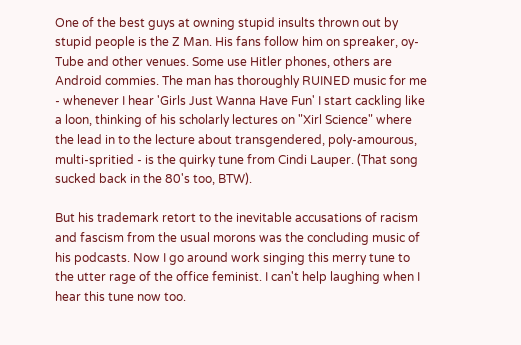One of the best guys at owning stupid insults thrown out by stupid people is the Z Man. His fans follow him on spreaker, oy-Tube and other venues. Some use Hitler phones, others are Android commies. The man has thoroughly RUINED music for me - whenever I hear 'Girls Just Wanna Have Fun' I start cackling like a loon, thinking of his scholarly lectures on "Xirl Science" where the lead in to the lecture about transgendered, poly-amourous, multi-spritied - is the quirky tune from Cindi Lauper. (That song sucked back in the 80's too, BTW).

But his trademark retort to the inevitable accusations of racism and fascism from the usual morons was the concluding music of his podcasts. Now I go around work singing this merry tune to the utter rage of the office feminist. I can't help laughing when I hear this tune now too.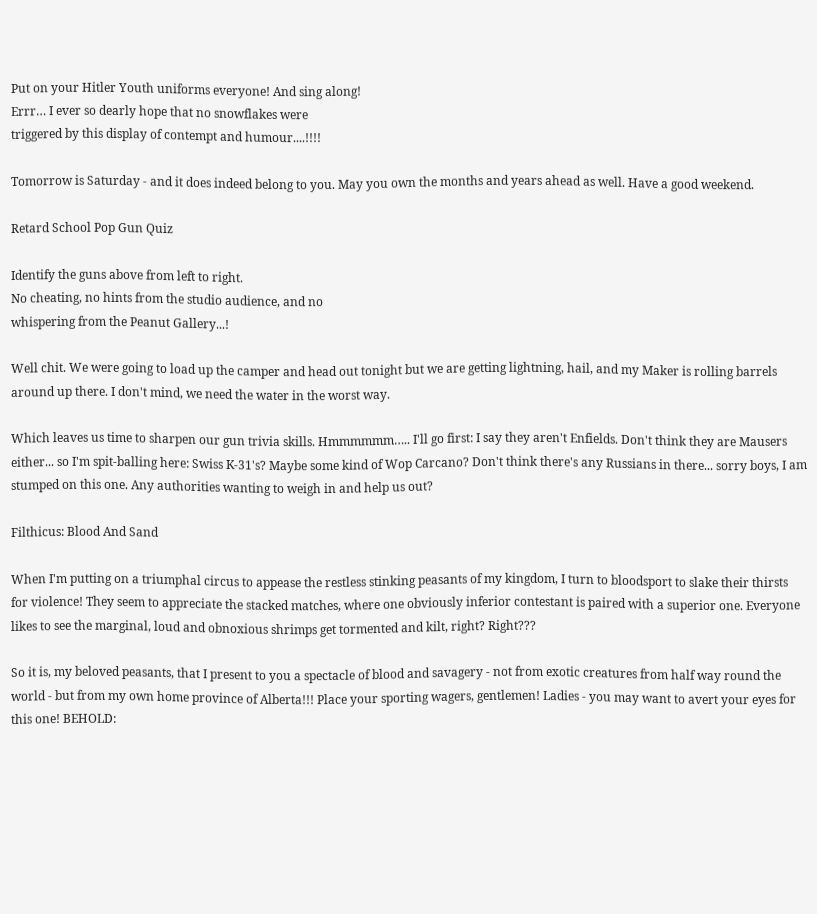Put on your Hitler Youth uniforms everyone! And sing along!
Errr… I ever so dearly hope that no snowflakes were
triggered by this display of contempt and humour....!!!!

Tomorrow is Saturday - and it does indeed belong to you. May you own the months and years ahead as well. Have a good weekend.

Retard School Pop Gun Quiz

Identify the guns above from left to right.
No cheating, no hints from the studio audience, and no
whispering from the Peanut Gallery...!

Well chit. We were going to load up the camper and head out tonight but we are getting lightning, hail, and my Maker is rolling barrels around up there. I don't mind, we need the water in the worst way.

Which leaves us time to sharpen our gun trivia skills. Hmmmmmm….. I'll go first: I say they aren't Enfields. Don't think they are Mausers either... so I'm spit-balling here: Swiss K-31's? Maybe some kind of Wop Carcano? Don't think there's any Russians in there... sorry boys, I am stumped on this one. Any authorities wanting to weigh in and help us out?

Filthicus: Blood And Sand

When I'm putting on a triumphal circus to appease the restless stinking peasants of my kingdom, I turn to bloodsport to slake their thirsts for violence! They seem to appreciate the stacked matches, where one obviously inferior contestant is paired with a superior one. Everyone likes to see the marginal, loud and obnoxious shrimps get tormented and kilt, right? Right???

So it is, my beloved peasants, that I present to you a spectacle of blood and savagery - not from exotic creatures from half way round the world - but from my own home province of Alberta!!! Place your sporting wagers, gentlemen! Ladies - you may want to avert your eyes for this one! BEHOLD: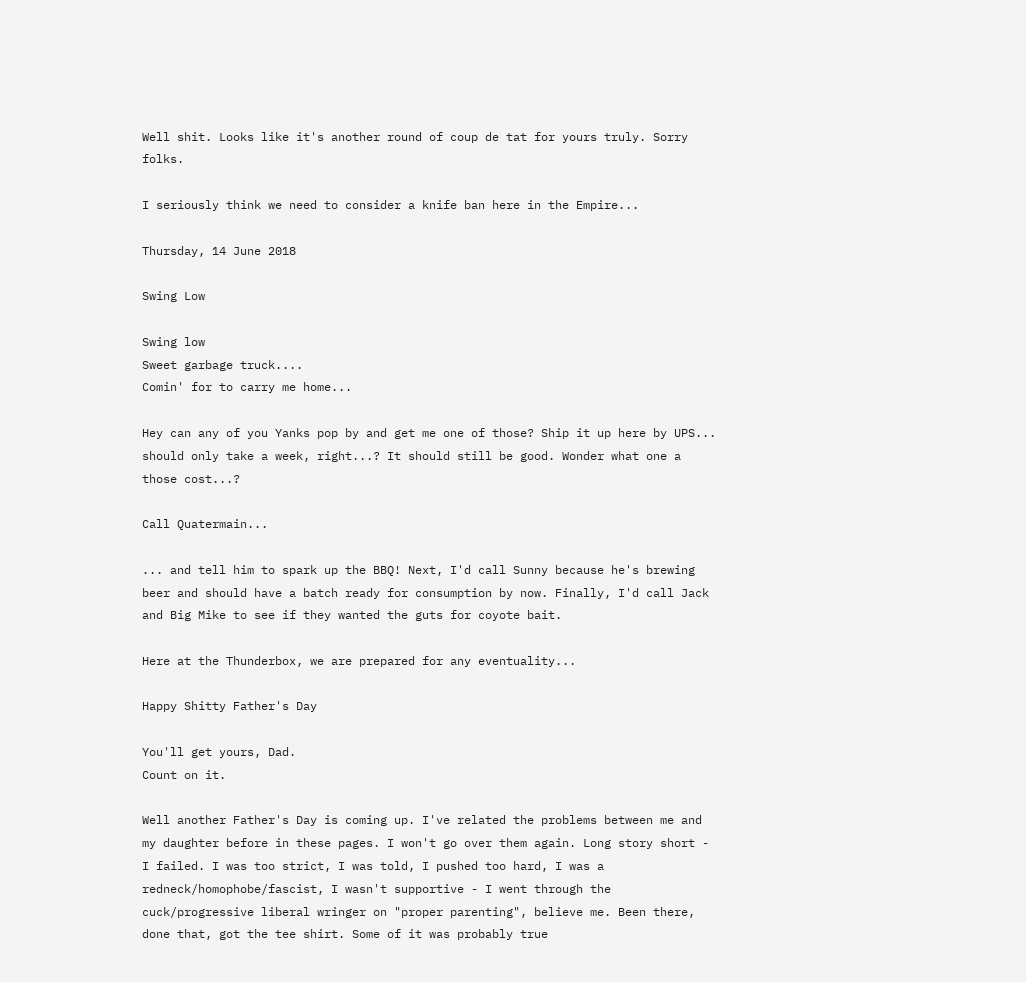Well shit. Looks like it's another round of coup de tat for yours truly. Sorry folks.

I seriously think we need to consider a knife ban here in the Empire...

Thursday, 14 June 2018

Swing Low

Swing low
Sweet garbage truck....
Comin' for to carry me home...

Hey can any of you Yanks pop by and get me one of those? Ship it up here by UPS... should only take a week, right...? It should still be good. Wonder what one a those cost...?

Call Quatermain...

... and tell him to spark up the BBQ! Next, I'd call Sunny because he's brewing beer and should have a batch ready for consumption by now. Finally, I'd call Jack and Big Mike to see if they wanted the guts for coyote bait.

Here at the Thunderbox, we are prepared for any eventuality...

Happy Shitty Father's Day

You'll get yours, Dad.
Count on it.

Well another Father's Day is coming up. I've related the problems between me and my daughter before in these pages. I won't go over them again. Long story short - I failed. I was too strict, I was told, I pushed too hard, I was a redneck/homophobe/fascist, I wasn't supportive - I went through the cuck/progressive liberal wringer on "proper parenting", believe me. Been there, done that, got the tee shirt. Some of it was probably true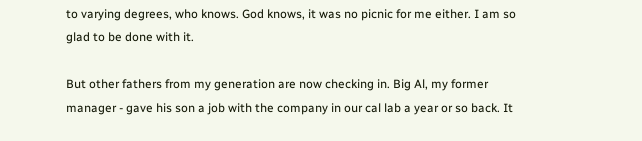to varying degrees, who knows. God knows, it was no picnic for me either. I am so glad to be done with it.

But other fathers from my generation are now checking in. Big Al, my former manager - gave his son a job with the company in our cal lab a year or so back. It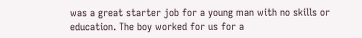was a great starter job for a young man with no skills or education. The boy worked for us for a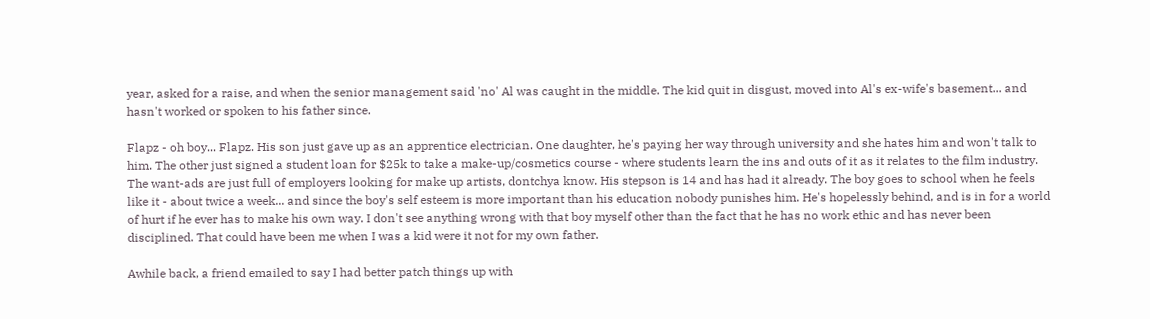year, asked for a raise, and when the senior management said 'no' Al was caught in the middle. The kid quit in disgust, moved into Al's ex-wife's basement... and hasn't worked or spoken to his father since.

Flapz - oh boy... Flapz. His son just gave up as an apprentice electrician. One daughter, he's paying her way through university and she hates him and won't talk to him. The other just signed a student loan for $25k to take a make-up/cosmetics course - where students learn the ins and outs of it as it relates to the film industry. The want-ads are just full of employers looking for make up artists, dontchya know. His stepson is 14 and has had it already. The boy goes to school when he feels like it - about twice a week... and since the boy's self esteem is more important than his education nobody punishes him. He's hopelessly behind, and is in for a world of hurt if he ever has to make his own way. I don't see anything wrong with that boy myself other than the fact that he has no work ethic and has never been disciplined. That could have been me when I was a kid were it not for my own father.

Awhile back, a friend emailed to say I had better patch things up with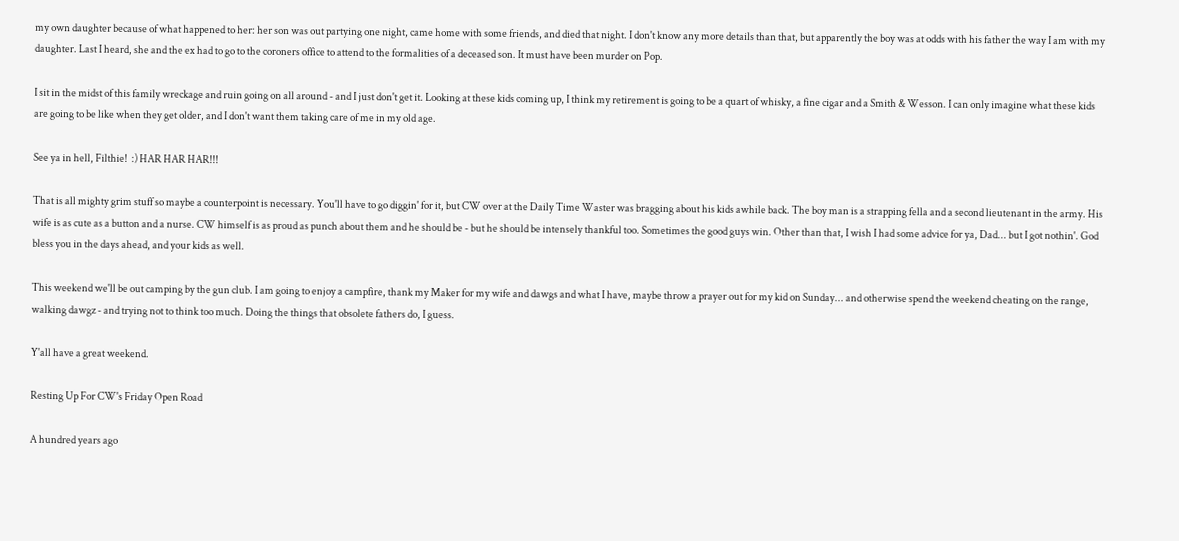my own daughter because of what happened to her: her son was out partying one night, came home with some friends, and died that night. I don't know any more details than that, but apparently the boy was at odds with his father the way I am with my daughter. Last I heard, she and the ex had to go to the coroners office to attend to the formalities of a deceased son. It must have been murder on Pop.

I sit in the midst of this family wreckage and ruin going on all around - and I just don't get it. Looking at these kids coming up, I think my retirement is going to be a quart of whisky, a fine cigar and a Smith & Wesson. I can only imagine what these kids are going to be like when they get older, and I don't want them taking care of me in my old age.

See ya in hell, Filthie!  :) HAR HAR HAR!!!

That is all mighty grim stuff so maybe a counterpoint is necessary. You'll have to go diggin' for it, but CW over at the Daily Time Waster was bragging about his kids awhile back. The boy man is a strapping fella and a second lieutenant in the army. His wife is as cute as a button and a nurse. CW himself is as proud as punch about them and he should be - but he should be intensely thankful too. Sometimes the good guys win. Other than that, I wish I had some advice for ya, Dad... but I got nothin'. God bless you in the days ahead, and your kids as well.

This weekend we'll be out camping by the gun club. I am going to enjoy a campfire, thank my Maker for my wife and dawgs and what I have, maybe throw a prayer out for my kid on Sunday... and otherwise spend the weekend cheating on the range, walking dawgz - and trying not to think too much. Doing the things that obsolete fathers do, I guess.

Y'all have a great weekend.

Resting Up For CW's Friday Open Road

A hundred years ago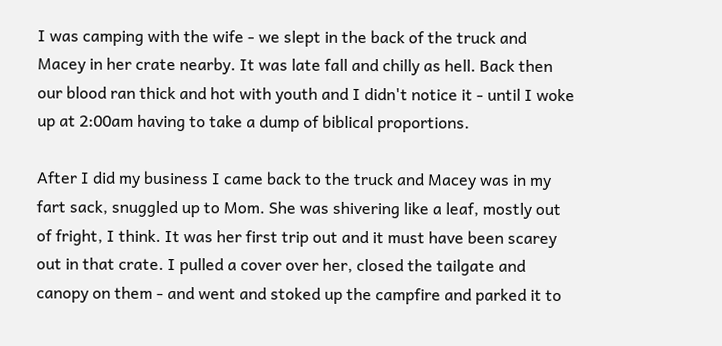I was camping with the wife - we slept in the back of the truck and Macey in her crate nearby. It was late fall and chilly as hell. Back then our blood ran thick and hot with youth and I didn't notice it - until I woke up at 2:00am having to take a dump of biblical proportions.

After I did my business I came back to the truck and Macey was in my fart sack, snuggled up to Mom. She was shivering like a leaf, mostly out of fright, I think. It was her first trip out and it must have been scarey out in that crate. I pulled a cover over her, closed the tailgate and canopy on them - and went and stoked up the campfire and parked it to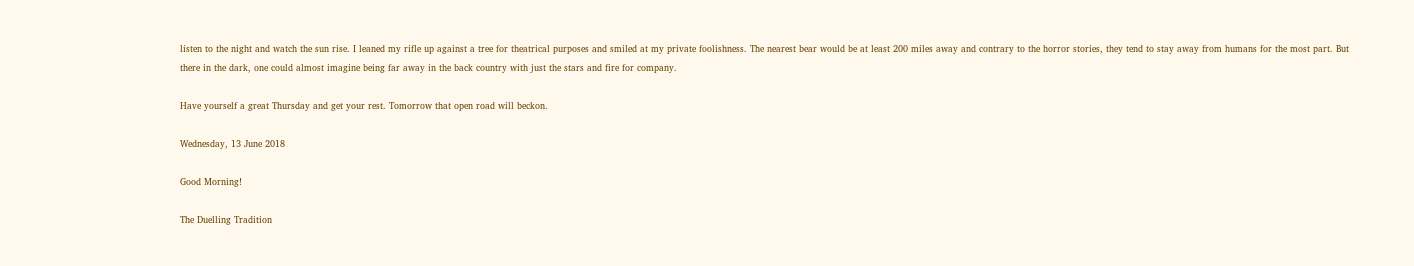listen to the night and watch the sun rise. I leaned my rifle up against a tree for theatrical purposes and smiled at my private foolishness. The nearest bear would be at least 200 miles away and contrary to the horror stories, they tend to stay away from humans for the most part. But there in the dark, one could almost imagine being far away in the back country with just the stars and fire for company.

Have yourself a great Thursday and get your rest. Tomorrow that open road will beckon.

Wednesday, 13 June 2018

Good Morning!

The Duelling Tradition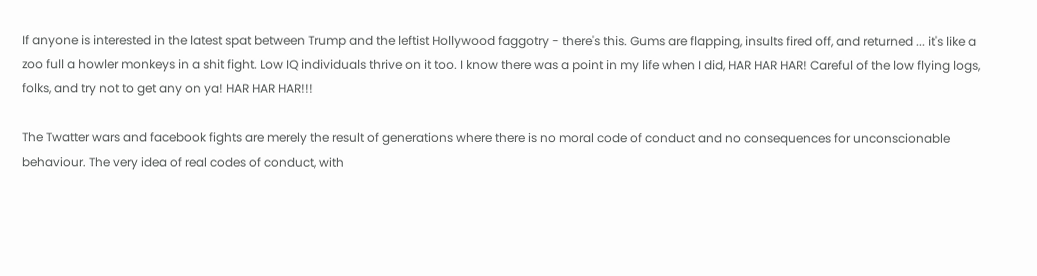If anyone is interested in the latest spat between Trump and the leftist Hollywood faggotry - there's this. Gums are flapping, insults fired off, and returned ... it's like a zoo full a howler monkeys in a shit fight. Low IQ individuals thrive on it too. I know there was a point in my life when I did, HAR HAR HAR! Careful of the low flying logs, folks, and try not to get any on ya! HAR HAR HAR!!!

The Twatter wars and facebook fights are merely the result of generations where there is no moral code of conduct and no consequences for unconscionable behaviour. The very idea of real codes of conduct, with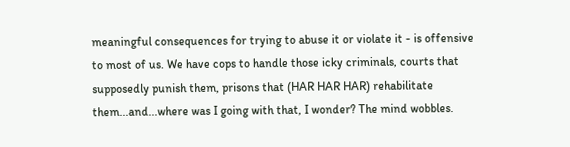meaningful consequences for trying to abuse it or violate it - is offensive to most of us. We have cops to handle those icky criminals, courts that supposedly punish them, prisons that (HAR HAR HAR) rehabilitate them...and...where was I going with that, I wonder? The mind wobbles.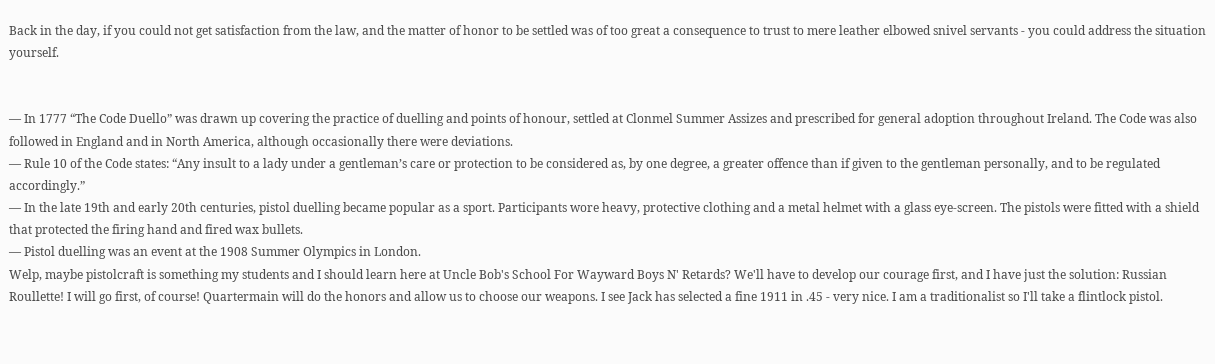Back in the day, if you could not get satisfaction from the law, and the matter of honor to be settled was of too great a consequence to trust to mere leather elbowed snivel servants - you could address the situation yourself.


— In 1777 “The Code Duello” was drawn up covering the practice of duelling and points of honour, settled at Clonmel Summer Assizes and prescribed for general adoption throughout Ireland. The Code was also followed in England and in North America, although occasionally there were deviations.
— Rule 10 of the Code states: “Any insult to a lady under a gentleman’s care or protection to be considered as, by one degree, a greater offence than if given to the gentleman personally, and to be regulated accordingly.”
— In the late 19th and early 20th centuries, pistol duelling became popular as a sport. Participants wore heavy, protective clothing and a metal helmet with a glass eye-screen. The pistols were fitted with a shield that protected the firing hand and fired wax bullets.
— Pistol duelling was an event at the 1908 Summer Olympics in London.
Welp, maybe pistolcraft is something my students and I should learn here at Uncle Bob's School For Wayward Boys N' Retards? We'll have to develop our courage first, and I have just the solution: Russian Roullette! I will go first, of course! Quartermain will do the honors and allow us to choose our weapons. I see Jack has selected a fine 1911 in .45 - very nice. I am a traditionalist so I'll take a flintlock pistol.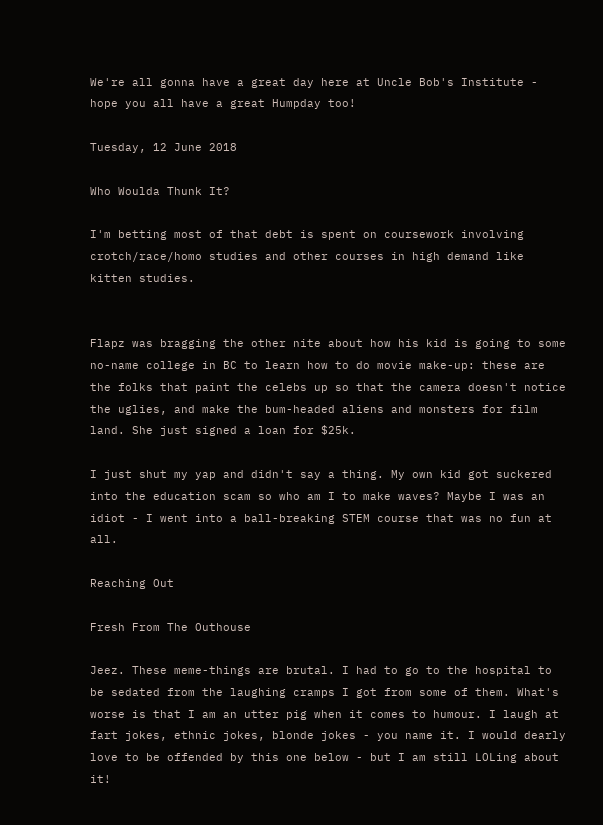We're all gonna have a great day here at Uncle Bob's Institute - hope you all have a great Humpday too!

Tuesday, 12 June 2018

Who Woulda Thunk It?

I'm betting most of that debt is spent on coursework involving crotch/race/homo studies and other courses in high demand like kitten studies.


Flapz was bragging the other nite about how his kid is going to some no-name college in BC to learn how to do movie make-up: these are the folks that paint the celebs up so that the camera doesn't notice the uglies, and make the bum-headed aliens and monsters for film land. She just signed a loan for $25k.

I just shut my yap and didn't say a thing. My own kid got suckered into the education scam so who am I to make waves? Maybe I was an idiot - I went into a ball-breaking STEM course that was no fun at all.

Reaching Out

Fresh From The Outhouse

Jeez. These meme-things are brutal. I had to go to the hospital to be sedated from the laughing cramps I got from some of them. What's worse is that I am an utter pig when it comes to humour. I laugh at fart jokes, ethnic jokes, blonde jokes - you name it. I would dearly love to be offended by this one below - but I am still LOLing about it!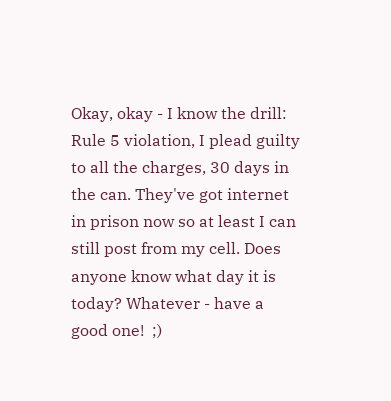Okay, okay - I know the drill: Rule 5 violation, I plead guilty to all the charges, 30 days in the can. They've got internet in prison now so at least I can still post from my cell. Does anyone know what day it is today? Whatever - have a good one!  ;)